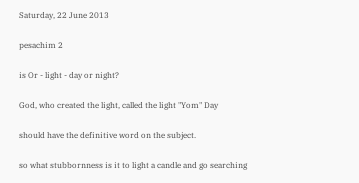Saturday, 22 June 2013

pesachim 2

is Or - light - day or night?

God, who created the light, called the light "Yom" Day

should have the definitive word on the subject.

so what stubbornness is it to light a candle and go searching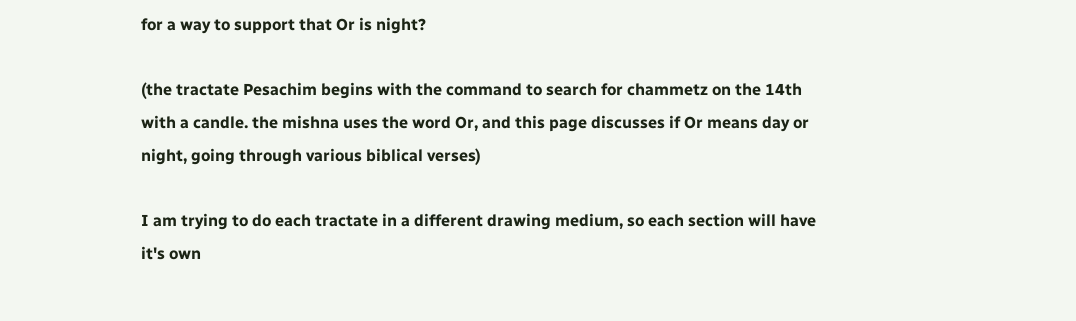for a way to support that Or is night?

(the tractate Pesachim begins with the command to search for chammetz on the 14th with a candle. the mishna uses the word Or, and this page discusses if Or means day or night, going through various biblical verses)

I am trying to do each tractate in a different drawing medium, so each section will have it's own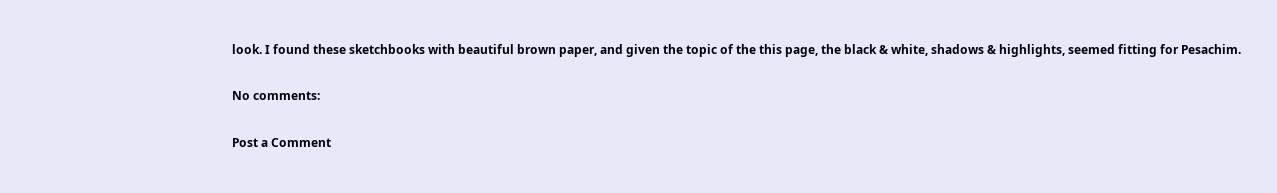look. I found these sketchbooks with beautiful brown paper, and given the topic of the this page, the black & white, shadows & highlights, seemed fitting for Pesachim.

No comments:

Post a Comment